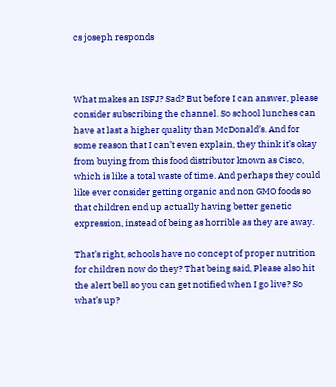cs joseph responds



What makes an ISFJ? Sad? But before I can answer, please consider subscribing the channel. So school lunches can have at last a higher quality than McDonald’s. And for some reason that I can’t even explain, they think it’s okay from buying from this food distributor known as Cisco, which is like a total waste of time. And perhaps they could like ever consider getting organic and non GMO foods so that children end up actually having better genetic expression, instead of being as horrible as they are away.

That’s right, schools have no concept of proper nutrition for children now do they? That being said, Please also hit the alert bell so you can get notified when I go live? So what’s up?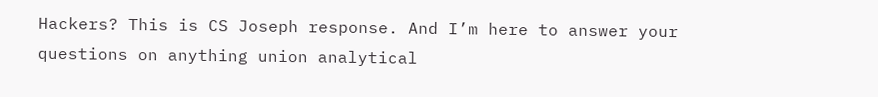Hackers? This is CS Joseph response. And I’m here to answer your questions on anything union analytical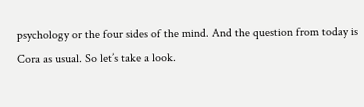psychology or the four sides of the mind. And the question from today is Cora as usual. So let’s take a look.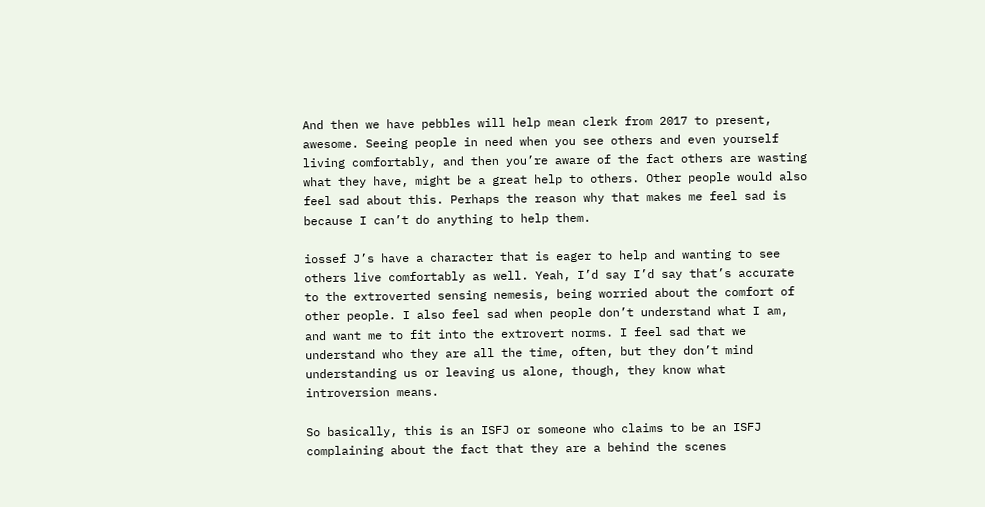And then we have pebbles will help mean clerk from 2017 to present, awesome. Seeing people in need when you see others and even yourself living comfortably, and then you’re aware of the fact others are wasting what they have, might be a great help to others. Other people would also feel sad about this. Perhaps the reason why that makes me feel sad is because I can’t do anything to help them.

iossef J’s have a character that is eager to help and wanting to see others live comfortably as well. Yeah, I’d say I’d say that’s accurate to the extroverted sensing nemesis, being worried about the comfort of other people. I also feel sad when people don’t understand what I am, and want me to fit into the extrovert norms. I feel sad that we understand who they are all the time, often, but they don’t mind understanding us or leaving us alone, though, they know what introversion means.

So basically, this is an ISFJ or someone who claims to be an ISFJ complaining about the fact that they are a behind the scenes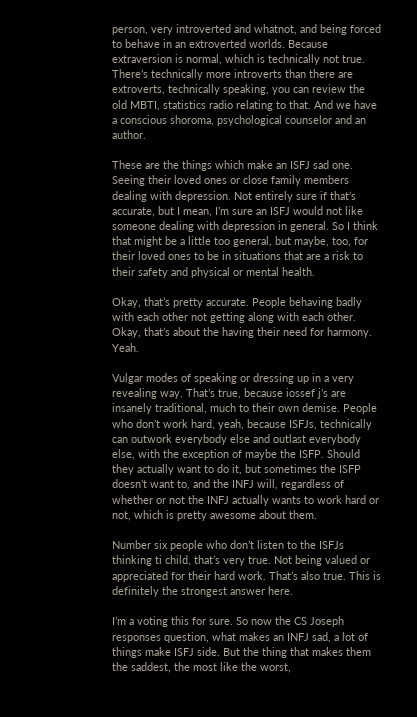person, very introverted and whatnot, and being forced to behave in an extroverted worlds. Because extraversion is normal, which is technically not true. There’s technically more introverts than there are extroverts, technically speaking, you can review the old MBTI, statistics radio relating to that. And we have a conscious shoroma, psychological counselor and an author.

These are the things which make an ISFJ sad one. Seeing their loved ones or close family members dealing with depression. Not entirely sure if that’s accurate, but I mean, I’m sure an ISFJ would not like someone dealing with depression in general. So I think that might be a little too general, but maybe, too, for their loved ones to be in situations that are a risk to their safety and physical or mental health.

Okay, that’s pretty accurate. People behaving badly with each other not getting along with each other. Okay, that’s about the having their need for harmony. Yeah.

Vulgar modes of speaking or dressing up in a very revealing way. That’s true, because iossef j’s are insanely traditional, much to their own demise. People who don’t work hard, yeah, because ISFJs, technically can outwork everybody else and outlast everybody else, with the exception of maybe the ISFP. Should they actually want to do it, but sometimes the ISFP doesn’t want to, and the INFJ will, regardless of whether or not the INFJ actually wants to work hard or not, which is pretty awesome about them.

Number six people who don’t listen to the ISFJs thinking ti child, that’s very true. Not being valued or appreciated for their hard work. That’s also true. This is definitely the strongest answer here.

I’m a voting this for sure. So now the CS Joseph responses question, what makes an INFJ sad, a lot of things make ISFJ side. But the thing that makes them the saddest, the most like the worst,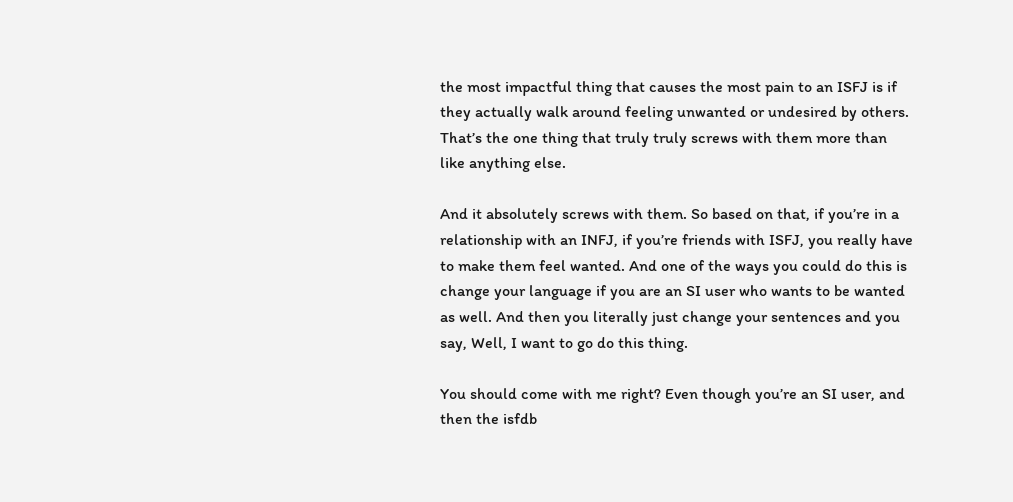the most impactful thing that causes the most pain to an ISFJ is if they actually walk around feeling unwanted or undesired by others. That’s the one thing that truly truly screws with them more than like anything else.

And it absolutely screws with them. So based on that, if you’re in a relationship with an INFJ, if you’re friends with ISFJ, you really have to make them feel wanted. And one of the ways you could do this is change your language if you are an SI user who wants to be wanted as well. And then you literally just change your sentences and you say, Well, I want to go do this thing.

You should come with me right? Even though you’re an SI user, and then the isfdb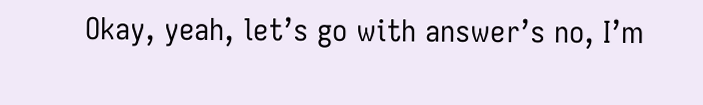Okay, yeah, let’s go with answer’s no, I’m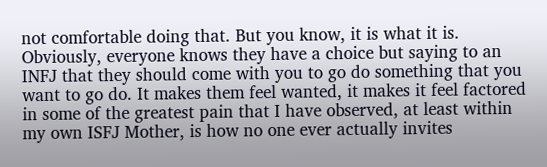not comfortable doing that. But you know, it is what it is. Obviously, everyone knows they have a choice but saying to an INFJ that they should come with you to go do something that you want to go do. It makes them feel wanted, it makes it feel factored in some of the greatest pain that I have observed, at least within my own ISFJ Mother, is how no one ever actually invites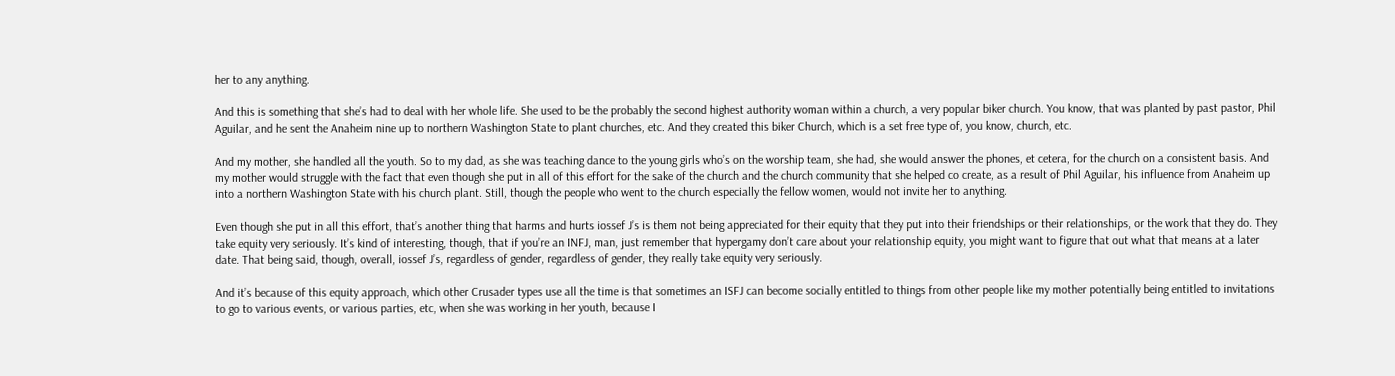her to any anything.

And this is something that she’s had to deal with her whole life. She used to be the probably the second highest authority woman within a church, a very popular biker church. You know, that was planted by past pastor, Phil Aguilar, and he sent the Anaheim nine up to northern Washington State to plant churches, etc. And they created this biker Church, which is a set free type of, you know, church, etc.

And my mother, she handled all the youth. So to my dad, as she was teaching dance to the young girls who’s on the worship team, she had, she would answer the phones, et cetera, for the church on a consistent basis. And my mother would struggle with the fact that even though she put in all of this effort for the sake of the church and the church community that she helped co create, as a result of Phil Aguilar, his influence from Anaheim up into a northern Washington State with his church plant. Still, though the people who went to the church especially the fellow women, would not invite her to anything.

Even though she put in all this effort, that’s another thing that harms and hurts iossef J’s is them not being appreciated for their equity that they put into their friendships or their relationships, or the work that they do. They take equity very seriously. It’s kind of interesting, though, that if you’re an INFJ, man, just remember that hypergamy don’t care about your relationship equity, you might want to figure that out what that means at a later date. That being said, though, overall, iossef J’s, regardless of gender, regardless of gender, they really take equity very seriously.

And it’s because of this equity approach, which other Crusader types use all the time is that sometimes an ISFJ can become socially entitled to things from other people like my mother potentially being entitled to invitations to go to various events, or various parties, etc, when she was working in her youth, because I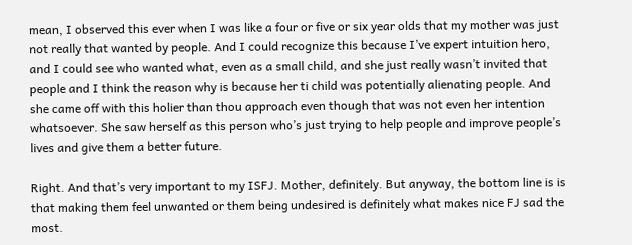mean, I observed this ever when I was like a four or five or six year olds that my mother was just not really that wanted by people. And I could recognize this because I’ve expert intuition hero, and I could see who wanted what, even as a small child, and she just really wasn’t invited that people and I think the reason why is because her ti child was potentially alienating people. And she came off with this holier than thou approach even though that was not even her intention whatsoever. She saw herself as this person who’s just trying to help people and improve people’s lives and give them a better future.

Right. And that’s very important to my ISFJ. Mother, definitely. But anyway, the bottom line is is that making them feel unwanted or them being undesired is definitely what makes nice FJ sad the most.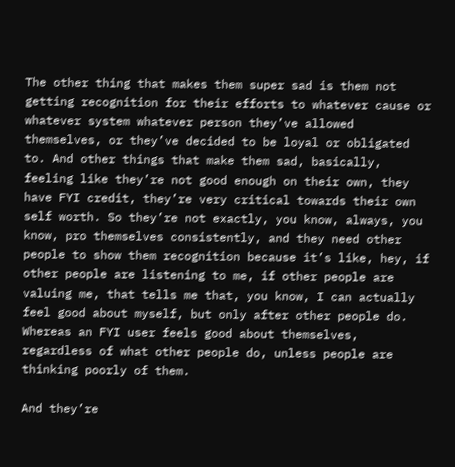The other thing that makes them super sad is them not getting recognition for their efforts to whatever cause or whatever system whatever person they’ve allowed themselves, or they’ve decided to be loyal or obligated to. And other things that make them sad, basically, feeling like they’re not good enough on their own, they have FYI credit, they’re very critical towards their own self worth. So they’re not exactly, you know, always, you know, pro themselves consistently, and they need other people to show them recognition because it’s like, hey, if other people are listening to me, if other people are valuing me, that tells me that, you know, I can actually feel good about myself, but only after other people do. Whereas an FYI user feels good about themselves, regardless of what other people do, unless people are thinking poorly of them.

And they’re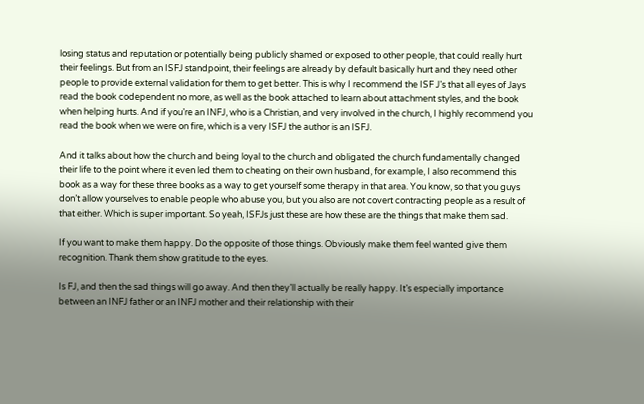losing status and reputation or potentially being publicly shamed or exposed to other people, that could really hurt their feelings. But from an ISFJ standpoint, their feelings are already by default basically hurt and they need other people to provide external validation for them to get better. This is why I recommend the ISF J’s that all eyes of Jays read the book codependent no more, as well as the book attached to learn about attachment styles, and the book when helping hurts. And if you’re an INFJ, who is a Christian, and very involved in the church, I highly recommend you read the book when we were on fire, which is a very ISFJ the author is an ISFJ.

And it talks about how the church and being loyal to the church and obligated the church fundamentally changed their life to the point where it even led them to cheating on their own husband, for example, I also recommend this book as a way for these three books as a way to get yourself some therapy in that area. You know, so that you guys don’t allow yourselves to enable people who abuse you, but you also are not covert contracting people as a result of that either. Which is super important. So yeah, ISFJs just these are how these are the things that make them sad.

If you want to make them happy. Do the opposite of those things. Obviously make them feel wanted give them recognition. Thank them show gratitude to the eyes.

Is FJ, and then the sad things will go away. And then they’ll actually be really happy. It’s especially importance between an INFJ father or an INFJ mother and their relationship with their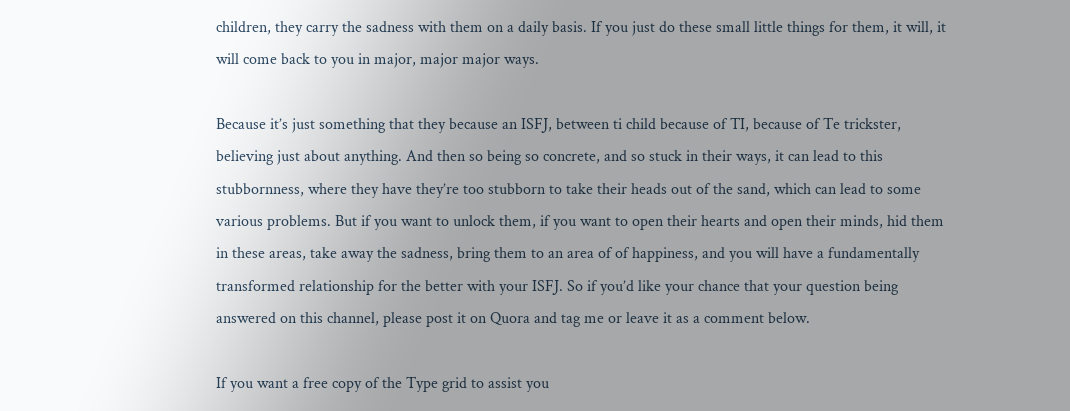children, they carry the sadness with them on a daily basis. If you just do these small little things for them, it will, it will come back to you in major, major major ways.

Because it’s just something that they because an ISFJ, between ti child because of TI, because of Te trickster, believing just about anything. And then so being so concrete, and so stuck in their ways, it can lead to this stubbornness, where they have they’re too stubborn to take their heads out of the sand, which can lead to some various problems. But if you want to unlock them, if you want to open their hearts and open their minds, hid them in these areas, take away the sadness, bring them to an area of of happiness, and you will have a fundamentally transformed relationship for the better with your ISFJ. So if you’d like your chance that your question being answered on this channel, please post it on Quora and tag me or leave it as a comment below.

If you want a free copy of the Type grid to assist you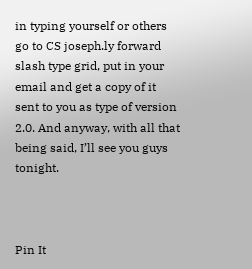in typing yourself or others go to CS joseph.ly forward slash type grid, put in your email and get a copy of it sent to you as type of version 2.0. And anyway, with all that being said, I’ll see you guys tonight.



Pin It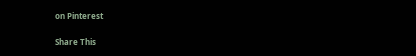on Pinterest

Share This